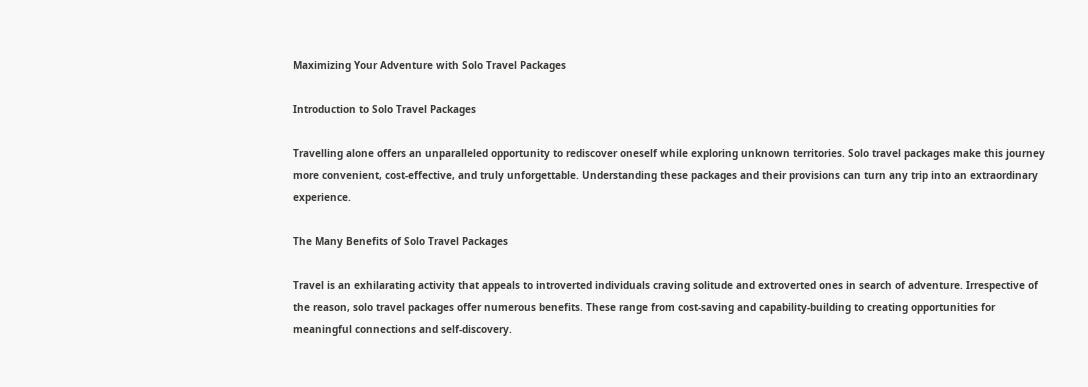Maximizing Your Adventure with Solo Travel Packages

Introduction to Solo Travel Packages

Travelling alone offers an unparalleled opportunity to rediscover oneself while exploring unknown territories. Solo travel packages make this journey more convenient, cost-effective, and truly unforgettable. Understanding these packages and their provisions can turn any trip into an extraordinary experience.

The Many Benefits of Solo Travel Packages

Travel is an exhilarating activity that appeals to introverted individuals craving solitude and extroverted ones in search of adventure. Irrespective of the reason, solo travel packages offer numerous benefits. These range from cost-saving and capability-building to creating opportunities for meaningful connections and self-discovery.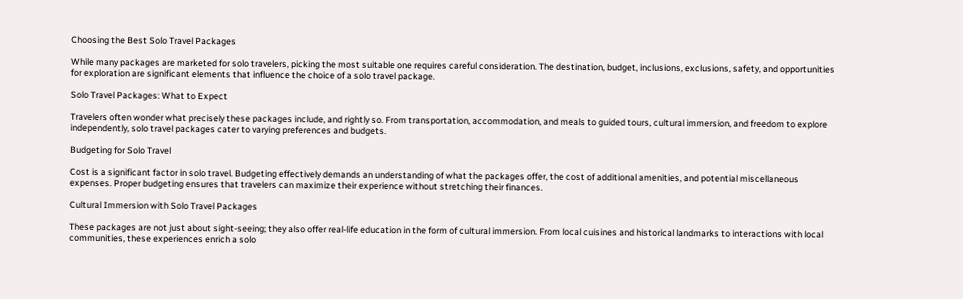Choosing the Best Solo Travel Packages

While many packages are marketed for solo travelers, picking the most suitable one requires careful consideration. The destination, budget, inclusions, exclusions, safety, and opportunities for exploration are significant elements that influence the choice of a solo travel package.

Solo Travel Packages: What to Expect

Travelers often wonder what precisely these packages include, and rightly so. From transportation, accommodation, and meals to guided tours, cultural immersion, and freedom to explore independently, solo travel packages cater to varying preferences and budgets.

Budgeting for Solo Travel

Cost is a significant factor in solo travel. Budgeting effectively demands an understanding of what the packages offer, the cost of additional amenities, and potential miscellaneous expenses. Proper budgeting ensures that travelers can maximize their experience without stretching their finances.

Cultural Immersion with Solo Travel Packages

These packages are not just about sight-seeing; they also offer real-life education in the form of cultural immersion. From local cuisines and historical landmarks to interactions with local communities, these experiences enrich a solo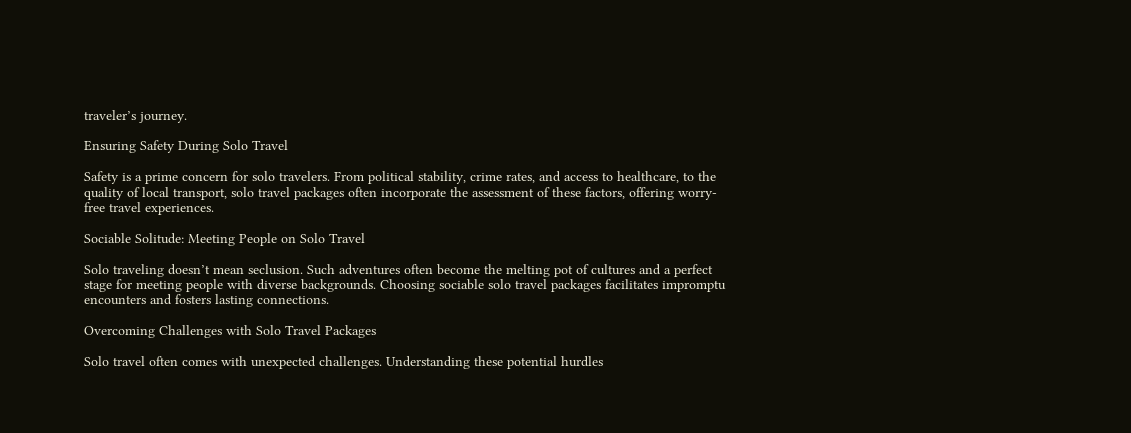traveler’s journey.

Ensuring Safety During Solo Travel

Safety is a prime concern for solo travelers. From political stability, crime rates, and access to healthcare, to the quality of local transport, solo travel packages often incorporate the assessment of these factors, offering worry-free travel experiences.

Sociable Solitude: Meeting People on Solo Travel

Solo traveling doesn’t mean seclusion. Such adventures often become the melting pot of cultures and a perfect stage for meeting people with diverse backgrounds. Choosing sociable solo travel packages facilitates impromptu encounters and fosters lasting connections.

Overcoming Challenges with Solo Travel Packages

Solo travel often comes with unexpected challenges. Understanding these potential hurdles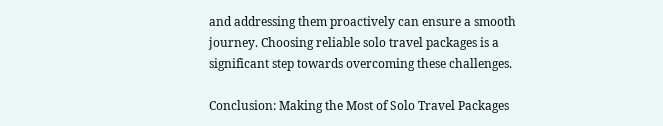and addressing them proactively can ensure a smooth journey. Choosing reliable solo travel packages is a significant step towards overcoming these challenges.

Conclusion: Making the Most of Solo Travel Packages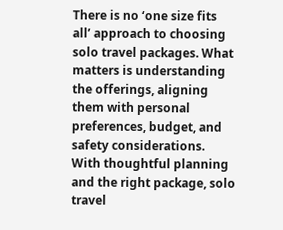There is no ‘one size fits all’ approach to choosing solo travel packages. What matters is understanding the offerings, aligning them with personal preferences, budget, and safety considerations. With thoughtful planning and the right package, solo travel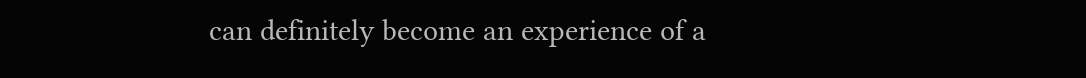can definitely become an experience of a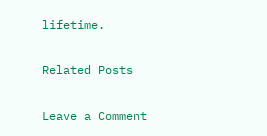lifetime.

Related Posts

Leave a Comment